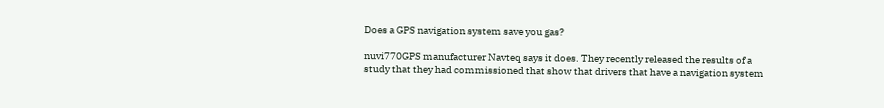Does a GPS navigation system save you gas?

nuvi770GPS manufacturer Navteq says it does. They recently released the results of a study that they had commissioned that show that drivers that have a navigation system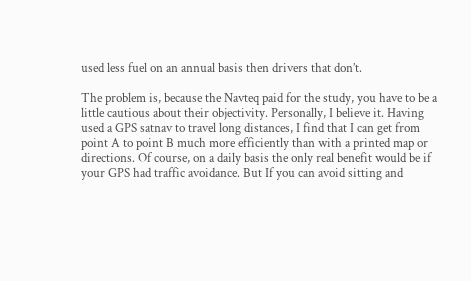used less fuel on an annual basis then drivers that don’t.

The problem is, because the Navteq paid for the study, you have to be a little cautious about their objectivity. Personally, I believe it. Having used a GPS satnav to travel long distances, I find that I can get from point A to point B much more efficiently than with a printed map or directions. Of course, on a daily basis the only real benefit would be if your GPS had traffic avoidance. But If you can avoid sitting and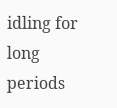idling for long periods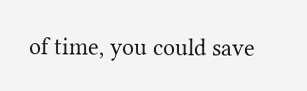of time, you could save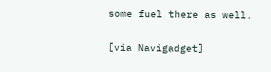some fuel there as well.

[via Navigadget]